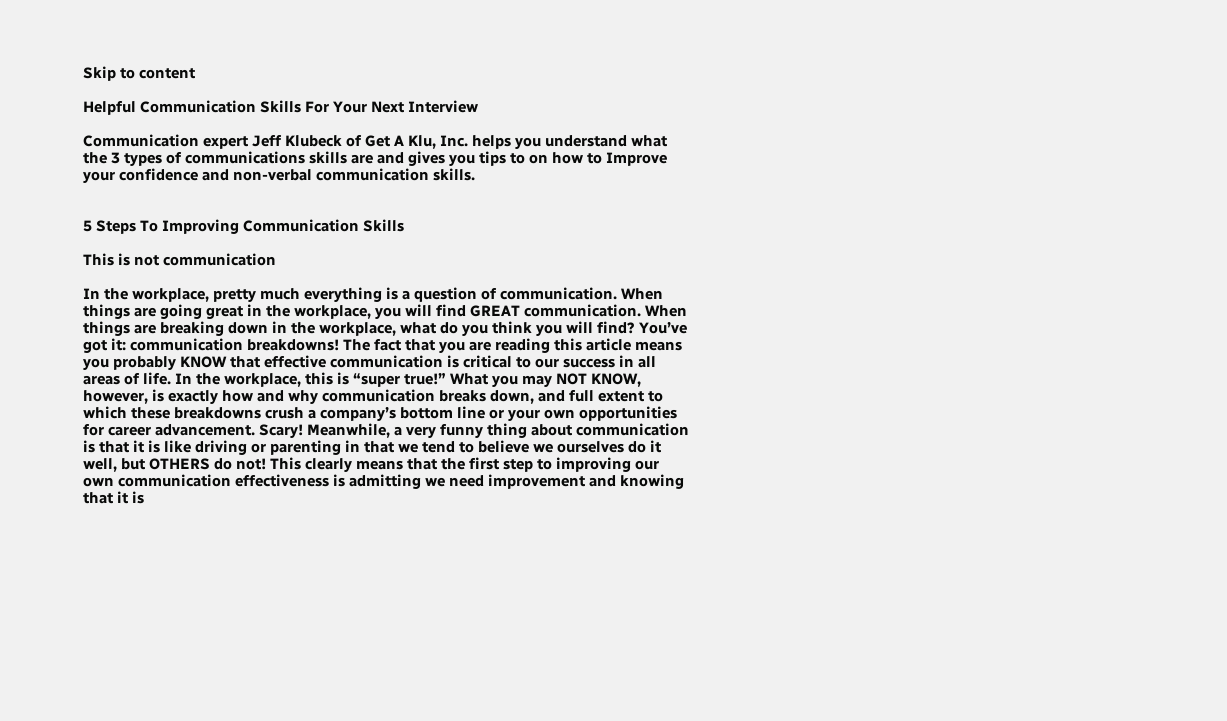Skip to content

Helpful Communication Skills For Your Next Interview

Communication expert Jeff Klubeck of Get A Klu, Inc. helps you understand what the 3 types of communications skills are and gives you tips to on how to Improve your confidence and non-verbal communication skills.


5 Steps To Improving Communication Skills

This is not communication

In the workplace, pretty much everything is a question of communication. When things are going great in the workplace, you will find GREAT communication. When things are breaking down in the workplace, what do you think you will find? You’ve got it: communication breakdowns! The fact that you are reading this article means you probably KNOW that effective communication is critical to our success in all areas of life. In the workplace, this is “super true!” What you may NOT KNOW, however, is exactly how and why communication breaks down, and full extent to which these breakdowns crush a company’s bottom line or your own opportunities for career advancement. Scary! Meanwhile, a very funny thing about communication is that it is like driving or parenting in that we tend to believe we ourselves do it well, but OTHERS do not! This clearly means that the first step to improving our own communication effectiveness is admitting we need improvement and knowing that it is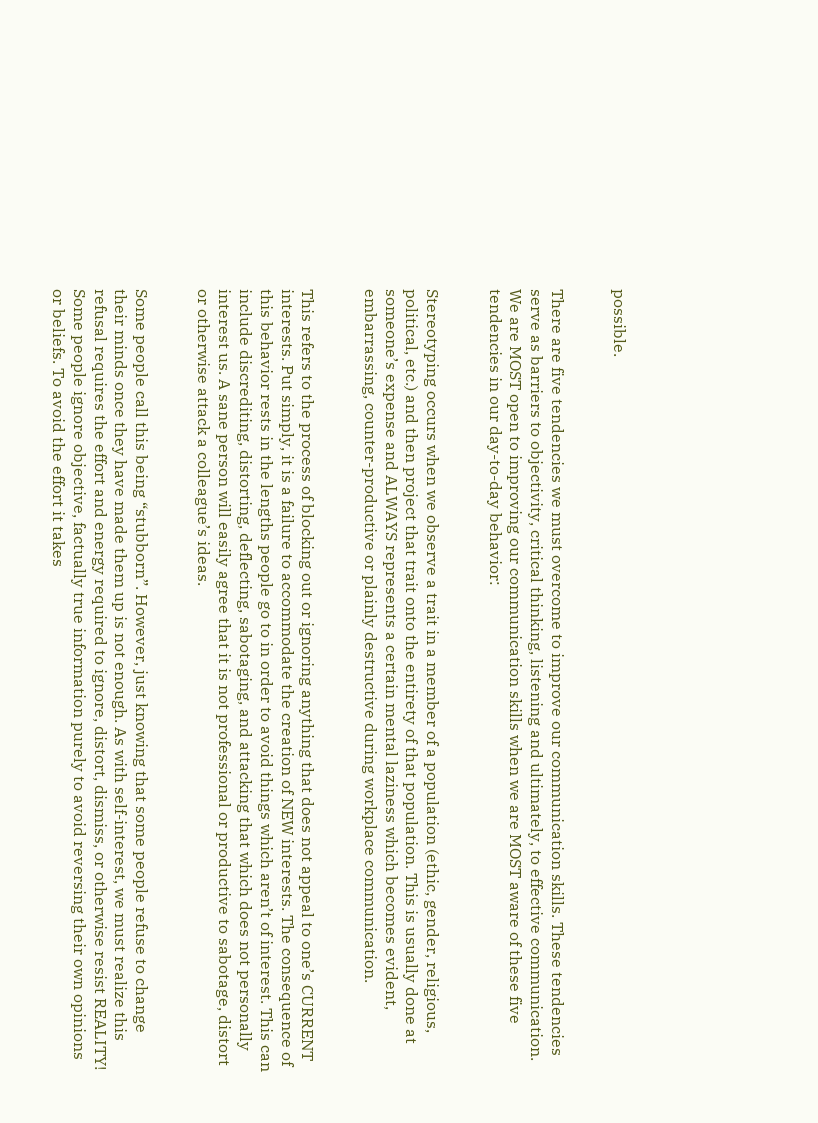possible.


There are five tendencies we must overcome to improve our communication skills. These tendencies serve as barriers to objectivity, critical thinking, listening and ultimately, to effective communication. We are MOST open to improving our communication skills when we are MOST aware of these five tendencies in our day-to-day behavior:


Stereotyping occurs when we observe a trait in a member of a population (ethic, gender, religious, political, etc.) and then project that trait onto the entirety of that population. This is usually done at someone’s expense and ALWAYS represents a certain mental laziness which becomes evident, embarrassing, counter-productive or plainly destructive during workplace communication.


This refers to the process of blocking out or ignoring anything that does not appeal to one’s CURRENT interests. Put simply, it is a failure to accommodate the creation of NEW interests. The consequence of this behavior rests in the lengths people go to in order to avoid things which aren’t of interest. This can include discrediting, distorting, deflecting, sabotaging, and attacking that which does not personally interest us. A sane person will easily agree that it is not professional or productive to sabotage, distort or otherwise attack a colleague’s ideas.


Some people call this being “stubborn”. However, just knowing that some people refuse to change their minds once they have made them up is not enough. As with self-interest, we must realize this refusal requires the effort and energy required to ignore, distort, dismiss, or otherwise resist REALITY! Some people ignore objective, factually true information purely to avoid reversing their own opinions or beliefs. To avoid the effort it takes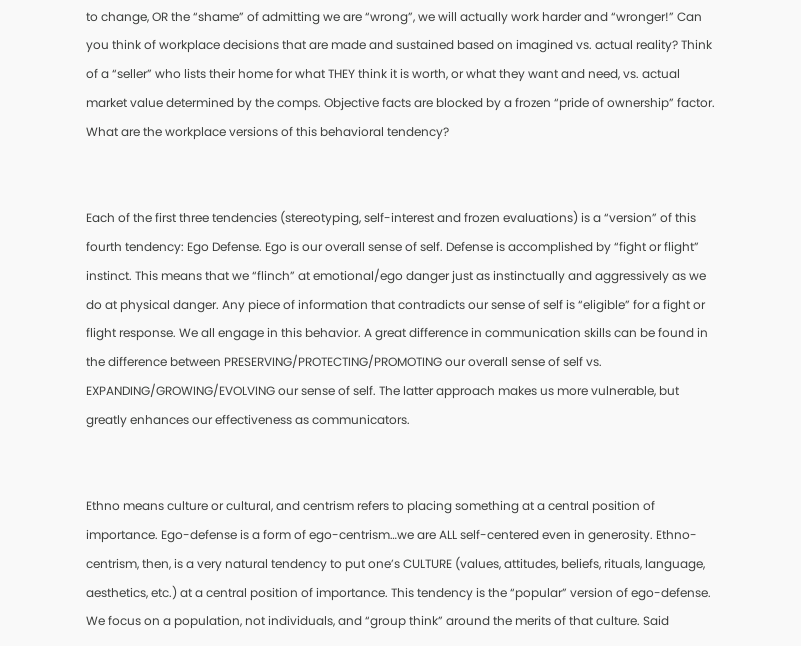to change, OR the “shame” of admitting we are “wrong”, we will actually work harder and “wronger!” Can you think of workplace decisions that are made and sustained based on imagined vs. actual reality? Think of a “seller” who lists their home for what THEY think it is worth, or what they want and need, vs. actual market value determined by the comps. Objective facts are blocked by a frozen “pride of ownership” factor. What are the workplace versions of this behavioral tendency?


Each of the first three tendencies (stereotyping, self-interest and frozen evaluations) is a “version” of this fourth tendency: Ego Defense. Ego is our overall sense of self. Defense is accomplished by “fight or flight” instinct. This means that we “flinch” at emotional/ego danger just as instinctually and aggressively as we do at physical danger. Any piece of information that contradicts our sense of self is “eligible” for a fight or flight response. We all engage in this behavior. A great difference in communication skills can be found in the difference between PRESERVING/PROTECTING/PROMOTING our overall sense of self vs. EXPANDING/GROWING/EVOLVING our sense of self. The latter approach makes us more vulnerable, but greatly enhances our effectiveness as communicators.


Ethno means culture or cultural, and centrism refers to placing something at a central position of importance. Ego-defense is a form of ego-centrism…we are ALL self-centered even in generosity. Ethno-centrism, then, is a very natural tendency to put one’s CULTURE (values, attitudes, beliefs, rituals, language, aesthetics, etc.) at a central position of importance. This tendency is the “popular” version of ego-defense. We focus on a population, not individuals, and “group think” around the merits of that culture. Said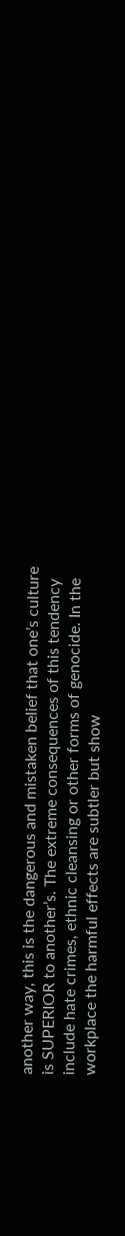another way, this is the dangerous and mistaken belief that one’s culture is SUPERIOR to another’s. The extreme consequences of this tendency include hate crimes, ethnic cleansing or other forms of genocide. In the workplace the harmful effects are subtler but show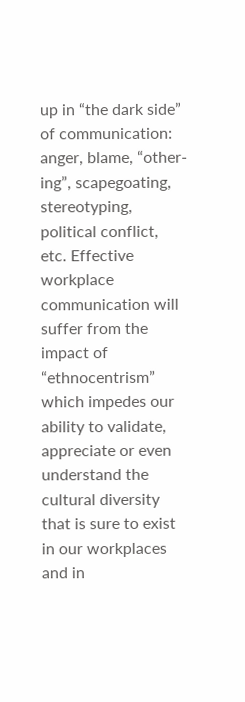up in “the dark side” of communication: anger, blame, “other-ing”, scapegoating, stereotyping, political conflict, etc. Effective workplace communication will suffer from the impact of “ethnocentrism” which impedes our ability to validate, appreciate or even understand the cultural diversity that is sure to exist in our workplaces and in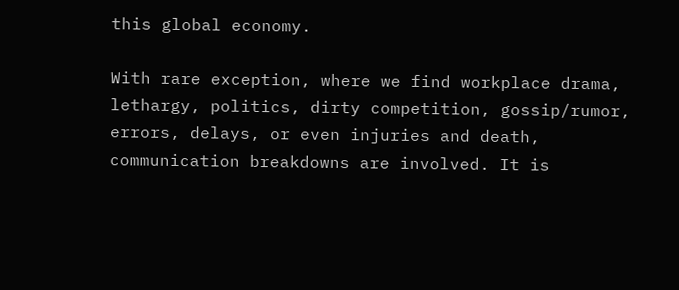this global economy.

With rare exception, where we find workplace drama, lethargy, politics, dirty competition, gossip/rumor, errors, delays, or even injuries and death, communication breakdowns are involved. It is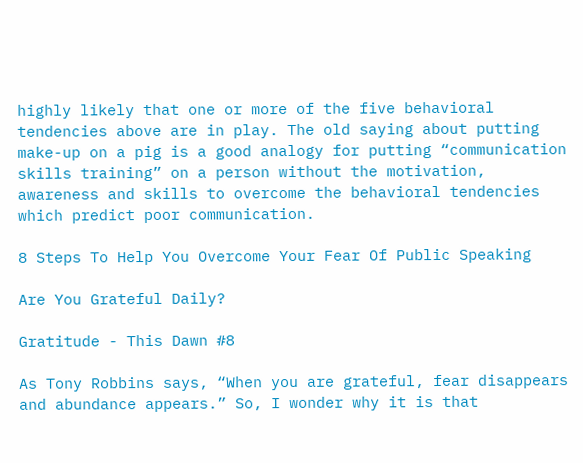highly likely that one or more of the five behavioral tendencies above are in play. The old saying about putting make-up on a pig is a good analogy for putting “communication skills training” on a person without the motivation, awareness and skills to overcome the behavioral tendencies which predict poor communication.

8 Steps To Help You Overcome Your Fear Of Public Speaking

Are You Grateful Daily?

Gratitude - This Dawn #8

As Tony Robbins says, “When you are grateful, fear disappears and abundance appears.” So, I wonder why it is that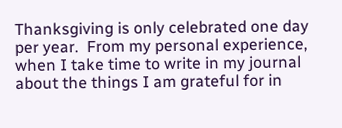Thanksgiving is only celebrated one day per year.  From my personal experience, when I take time to write in my journal about the things I am grateful for in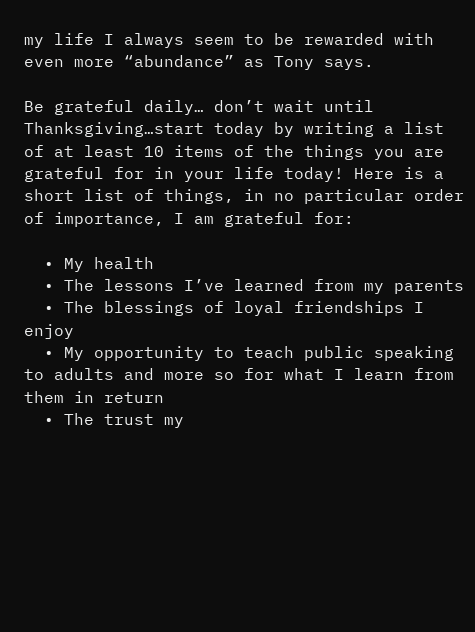my life I always seem to be rewarded with even more “abundance” as Tony says.

Be grateful daily… don’t wait until Thanksgiving…start today by writing a list of at least 10 items of the things you are grateful for in your life today! Here is a short list of things, in no particular order of importance, I am grateful for:

  • My health
  • The lessons I’ve learned from my parents
  • The blessings of loyal friendships I enjoy
  • My opportunity to teach public speaking to adults and more so for what I learn from them in return
  • The trust my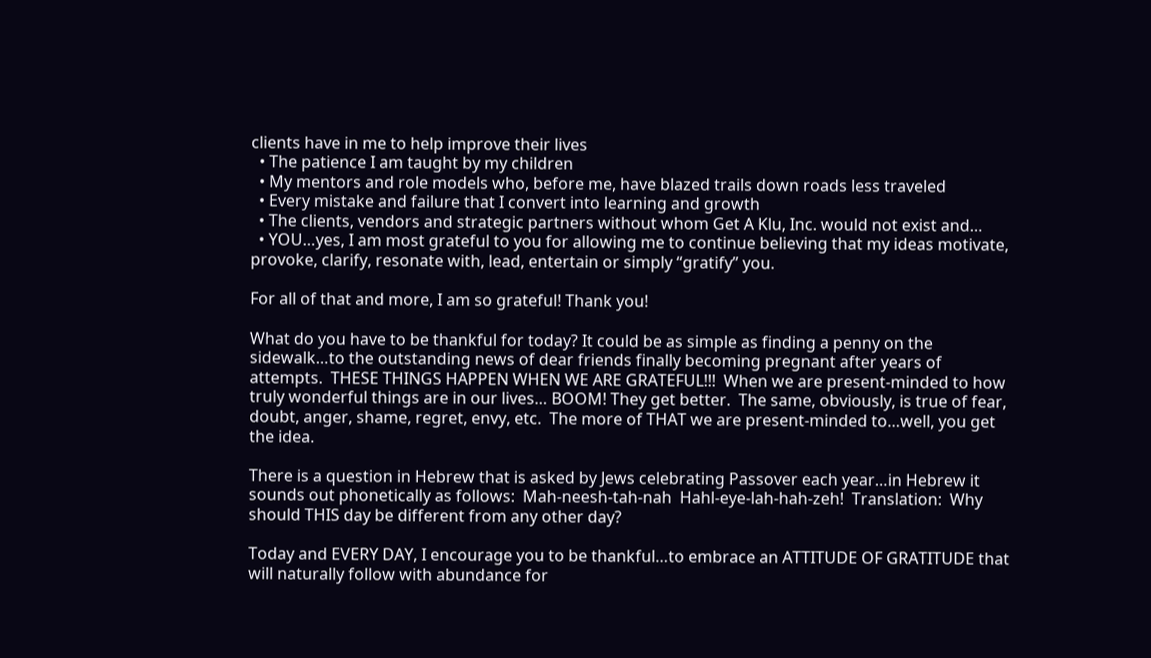clients have in me to help improve their lives
  • The patience I am taught by my children
  • My mentors and role models who, before me, have blazed trails down roads less traveled
  • Every mistake and failure that I convert into learning and growth
  • The clients, vendors and strategic partners without whom Get A Klu, Inc. would not exist and…
  • YOU…yes, I am most grateful to you for allowing me to continue believing that my ideas motivate, provoke, clarify, resonate with, lead, entertain or simply “gratify” you.

For all of that and more, I am so grateful! Thank you!

What do you have to be thankful for today? It could be as simple as finding a penny on the sidewalk…to the outstanding news of dear friends finally becoming pregnant after years of attempts.  THESE THINGS HAPPEN WHEN WE ARE GRATEFUL!!!  When we are present-minded to how truly wonderful things are in our lives… BOOM! They get better.  The same, obviously, is true of fear, doubt, anger, shame, regret, envy, etc.  The more of THAT we are present-minded to…well, you get the idea.

There is a question in Hebrew that is asked by Jews celebrating Passover each year…in Hebrew it sounds out phonetically as follows:  Mah-neesh-tah-nah  Hahl-eye-lah-hah-zeh!  Translation:  Why should THIS day be different from any other day?

Today and EVERY DAY, I encourage you to be thankful…to embrace an ATTITUDE OF GRATITUDE that will naturally follow with abundance for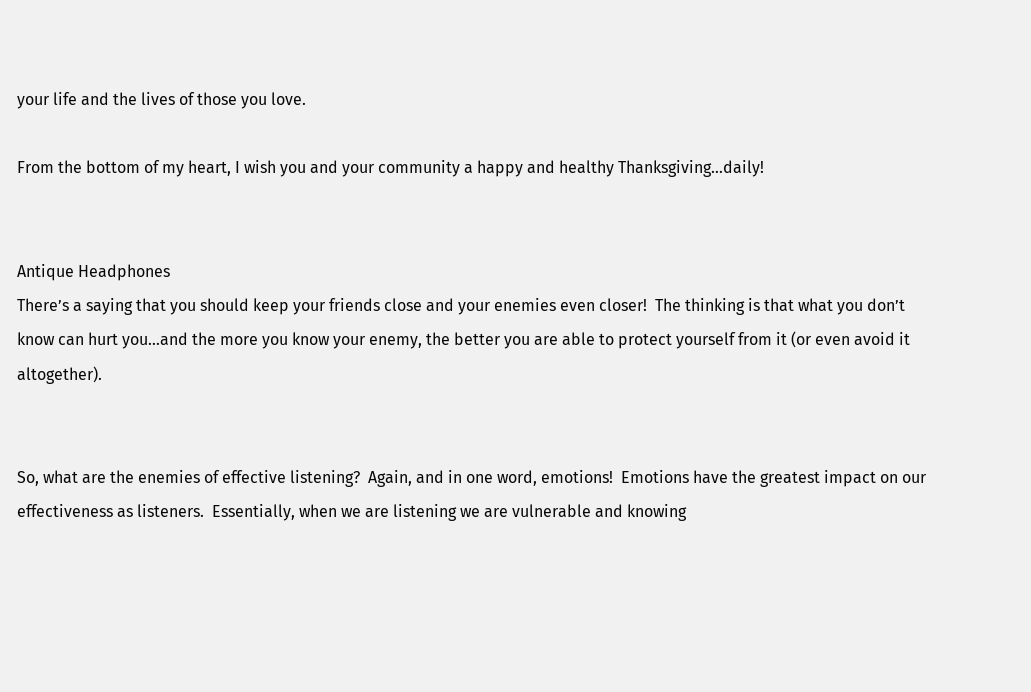your life and the lives of those you love.

From the bottom of my heart, I wish you and your community a happy and healthy Thanksgiving…daily!


Antique Headphones
There’s a saying that you should keep your friends close and your enemies even closer!  The thinking is that what you don’t know can hurt you…and the more you know your enemy, the better you are able to protect yourself from it (or even avoid it altogether).


So, what are the enemies of effective listening?  Again, and in one word, emotions!  Emotions have the greatest impact on our effectiveness as listeners.  Essentially, when we are listening we are vulnerable and knowing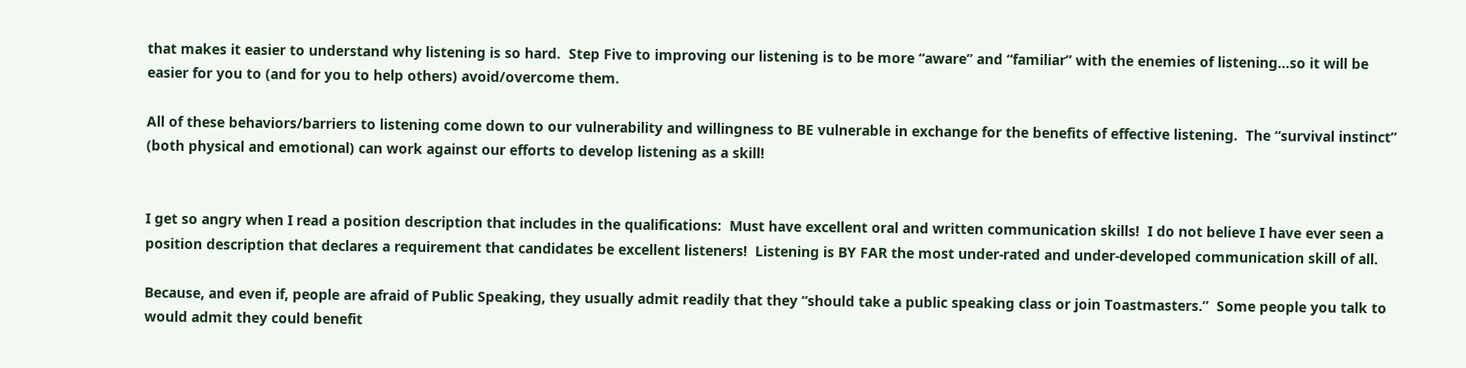that makes it easier to understand why listening is so hard.  Step Five to improving our listening is to be more “aware” and “familiar” with the enemies of listening…so it will be easier for you to (and for you to help others) avoid/overcome them.

All of these behaviors/barriers to listening come down to our vulnerability and willingness to BE vulnerable in exchange for the benefits of effective listening.  The “survival instinct” (both physical and emotional) can work against our efforts to develop listening as a skill!


I get so angry when I read a position description that includes in the qualifications:  Must have excellent oral and written communication skills!  I do not believe I have ever seen a position description that declares a requirement that candidates be excellent listeners!  Listening is BY FAR the most under-rated and under-developed communication skill of all.

Because, and even if, people are afraid of Public Speaking, they usually admit readily that they “should take a public speaking class or join Toastmasters.”  Some people you talk to would admit they could benefit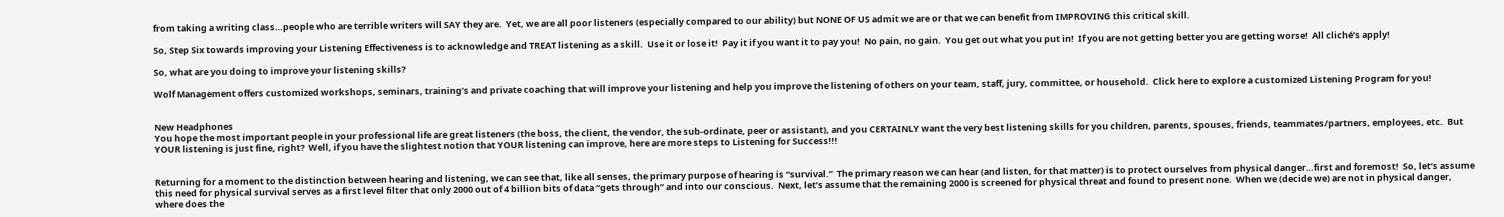from taking a writing class…people who are terrible writers will SAY they are.  Yet, we are all poor listeners (especially compared to our ability) but NONE OF US admit we are or that we can benefit from IMPROVING this critical skill.

So, Step Six towards improving your Listening Effectiveness is to acknowledge and TREAT listening as a skill.  Use it or lose it!  Pay it if you want it to pay you!  No pain, no gain.  You get out what you put in!  If you are not getting better you are getting worse!  All cliché’s apply!

So, what are you doing to improve your listening skills?

Wolf Management offers customized workshops, seminars, training’s and private coaching that will improve your listening and help you improve the listening of others on your team, staff, jury, committee, or household.  Click here to explore a customized Listening Program for you!


New Headphones
You hope the most important people in your professional life are great listeners (the boss, the client, the vendor, the sub-ordinate, peer or assistant), and you CERTAINLY want the very best listening skills for you children, parents, spouses, friends, teammates/partners, employees, etc.  But YOUR listening is just fine, right?  Well, if you have the slightest notion that YOUR listening can improve, here are more steps to Listening for Success!!!


Returning for a moment to the distinction between hearing and listening, we can see that, like all senses, the primary purpose of hearing is “survival.”  The primary reason we can hear (and listen, for that matter) is to protect ourselves from physical danger…first and foremost!  So, let’s assume this need for physical survival serves as a first level filter that only 2000 out of 4 billion bits of data “gets through” and into our conscious.  Next, let’s assume that the remaining 2000 is screened for physical threat and found to present none.  When we (decide we) are not in physical danger, where does the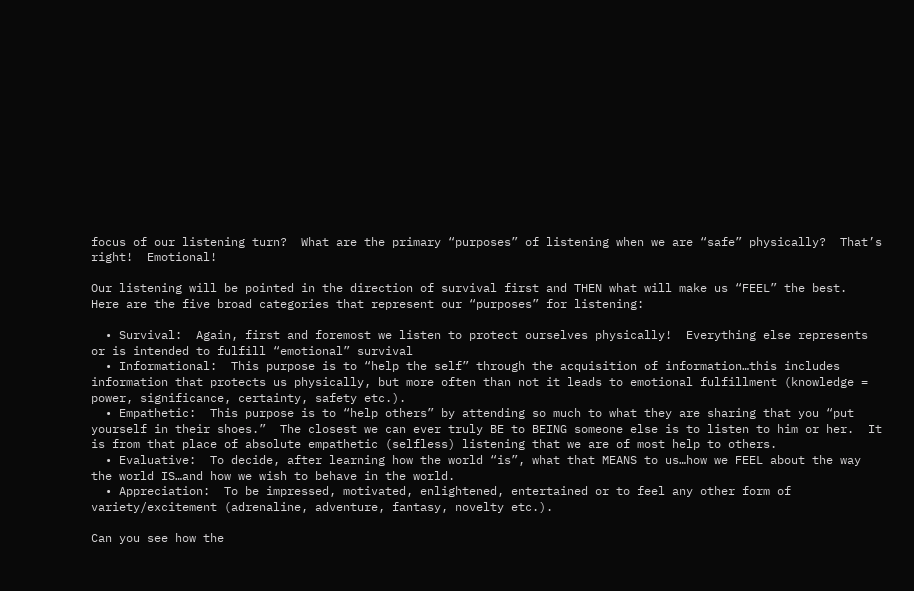focus of our listening turn?  What are the primary “purposes” of listening when we are “safe” physically?  That’s right!  Emotional!

Our listening will be pointed in the direction of survival first and THEN what will make us “FEEL” the best.  Here are the five broad categories that represent our “purposes” for listening:

  • Survival:  Again, first and foremost we listen to protect ourselves physically!  Everything else represents or is intended to fulfill “emotional” survival
  • Informational:  This purpose is to “help the self” through the acquisition of information…this includes information that protects us physically, but more often than not it leads to emotional fulfillment (knowledge = power, significance, certainty, safety etc.).
  • Empathetic:  This purpose is to “help others” by attending so much to what they are sharing that you “put yourself in their shoes.”  The closest we can ever truly BE to BEING someone else is to listen to him or her.  It is from that place of absolute empathetic (selfless) listening that we are of most help to others.
  • Evaluative:  To decide, after learning how the world “is”, what that MEANS to us…how we FEEL about the way the world IS…and how we wish to behave in the world.
  • Appreciation:  To be impressed, motivated, enlightened, entertained or to feel any other form of variety/excitement (adrenaline, adventure, fantasy, novelty etc.).

Can you see how the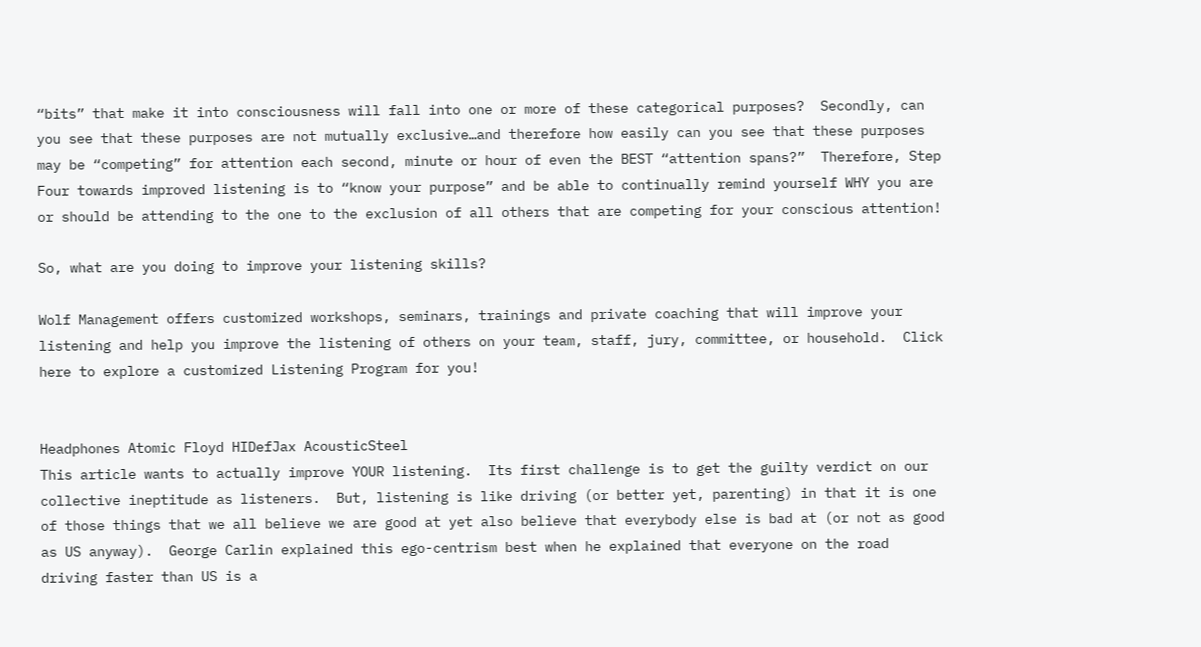“bits” that make it into consciousness will fall into one or more of these categorical purposes?  Secondly, can you see that these purposes are not mutually exclusive…and therefore how easily can you see that these purposes may be “competing” for attention each second, minute or hour of even the BEST “attention spans?”  Therefore, Step Four towards improved listening is to “know your purpose” and be able to continually remind yourself WHY you are or should be attending to the one to the exclusion of all others that are competing for your conscious attention!

So, what are you doing to improve your listening skills?

Wolf Management offers customized workshops, seminars, trainings and private coaching that will improve your listening and help you improve the listening of others on your team, staff, jury, committee, or household.  Click here to explore a customized Listening Program for you!


Headphones Atomic Floyd HIDefJax AcousticSteel
This article wants to actually improve YOUR listening.  Its first challenge is to get the guilty verdict on our collective ineptitude as listeners.  But, listening is like driving (or better yet, parenting) in that it is one of those things that we all believe we are good at yet also believe that everybody else is bad at (or not as good as US anyway).  George Carlin explained this ego-centrism best when he explained that everyone on the road driving faster than US is a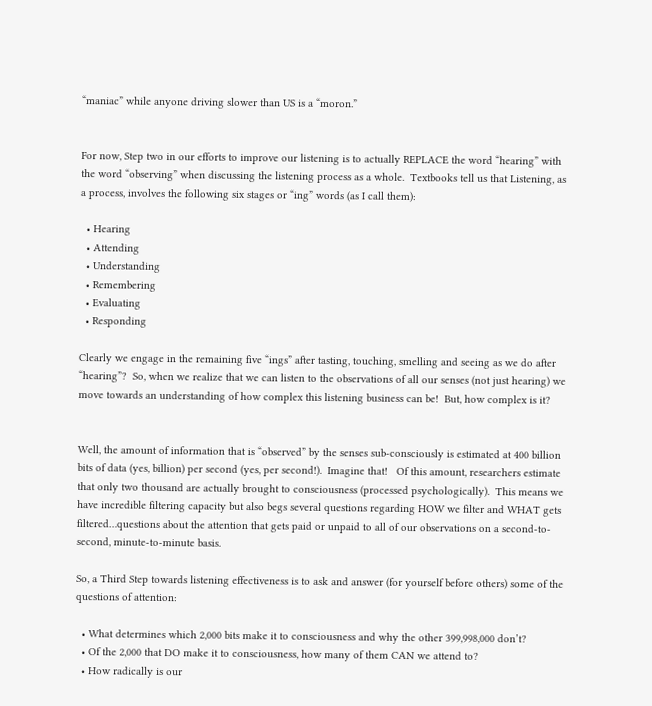“maniac” while anyone driving slower than US is a “moron.”


For now, Step two in our efforts to improve our listening is to actually REPLACE the word “hearing” with the word “observing” when discussing the listening process as a whole.  Textbooks tell us that Listening, as a process, involves the following six stages or “ing” words (as I call them):

  • Hearing
  • Attending
  • Understanding
  • Remembering
  • Evaluating
  • Responding

Clearly we engage in the remaining five “ings” after tasting, touching, smelling and seeing as we do after “hearing”?  So, when we realize that we can listen to the observations of all our senses (not just hearing) we move towards an understanding of how complex this listening business can be!  But, how complex is it?


Well, the amount of information that is “observed” by the senses sub-consciously is estimated at 400 billion bits of data (yes, billion) per second (yes, per second!).  Imagine that!   Of this amount, researchers estimate that only two thousand are actually brought to consciousness (processed psychologically).  This means we have incredible filtering capacity but also begs several questions regarding HOW we filter and WHAT gets filtered…questions about the attention that gets paid or unpaid to all of our observations on a second-to-second, minute-to-minute basis.

So, a Third Step towards listening effectiveness is to ask and answer (for yourself before others) some of the questions of attention:

  • What determines which 2,000 bits make it to consciousness and why the other 399,998,000 don’t?
  • Of the 2,000 that DO make it to consciousness, how many of them CAN we attend to?
  • How radically is our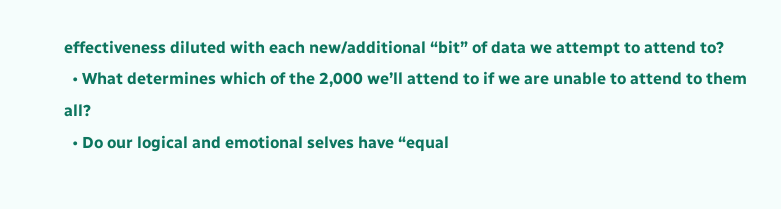effectiveness diluted with each new/additional “bit” of data we attempt to attend to?
  • What determines which of the 2,000 we’ll attend to if we are unable to attend to them all?
  • Do our logical and emotional selves have “equal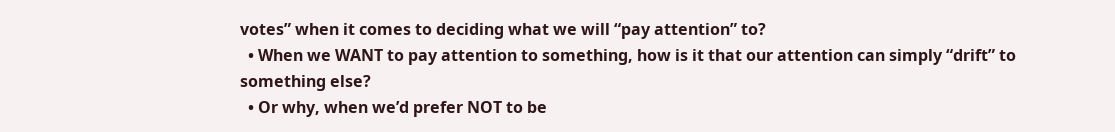votes” when it comes to deciding what we will “pay attention” to?
  • When we WANT to pay attention to something, how is it that our attention can simply “drift” to something else?
  • Or why, when we’d prefer NOT to be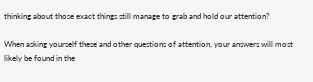thinking about those exact things still manage to grab and hold our attention?

When asking yourself these and other questions of attention, your answers will most likely be found in the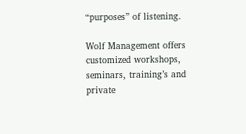“purposes” of listening.

Wolf Management offers customized workshops, seminars, training’s and private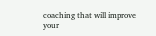coaching that will improve your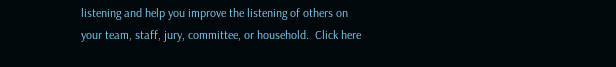listening and help you improve the listening of others on your team, staff, jury, committee, or household.  Click here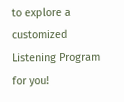to explore a customized Listening Program for you!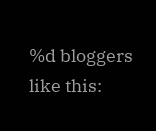%d bloggers like this: